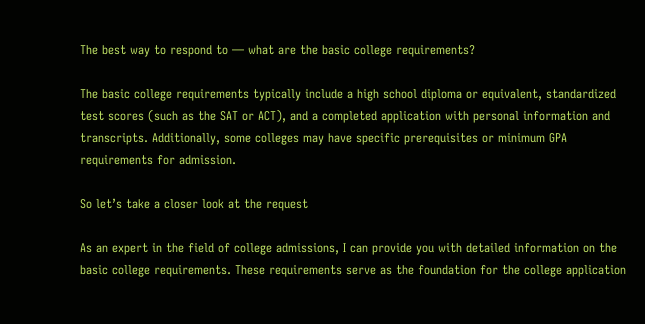The best way to respond to — what are the basic college requirements?

The basic college requirements typically include a high school diploma or equivalent, standardized test scores (such as the SAT or ACT), and a completed application with personal information and transcripts. Additionally, some colleges may have specific prerequisites or minimum GPA requirements for admission.

So let’s take a closer look at the request

As an expert in the field of college admissions, I can provide you with detailed information on the basic college requirements. These requirements serve as the foundation for the college application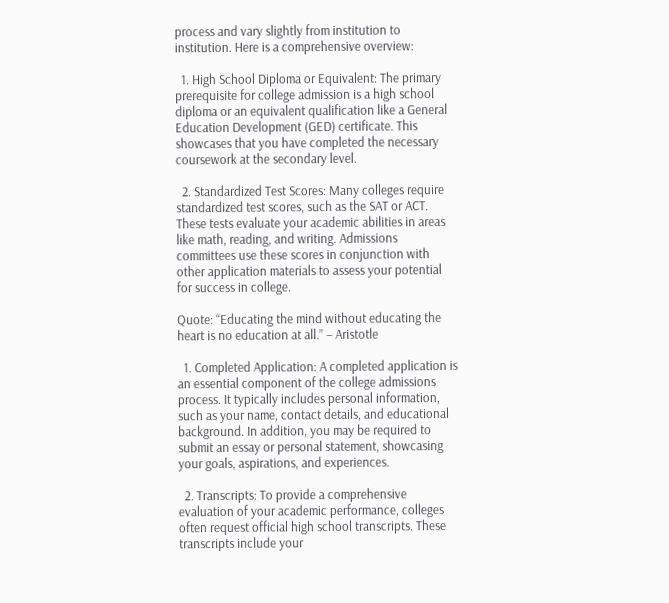process and vary slightly from institution to institution. Here is a comprehensive overview:

  1. High School Diploma or Equivalent: The primary prerequisite for college admission is a high school diploma or an equivalent qualification like a General Education Development (GED) certificate. This showcases that you have completed the necessary coursework at the secondary level.

  2. Standardized Test Scores: Many colleges require standardized test scores, such as the SAT or ACT. These tests evaluate your academic abilities in areas like math, reading, and writing. Admissions committees use these scores in conjunction with other application materials to assess your potential for success in college.

Quote: “Educating the mind without educating the heart is no education at all.” – Aristotle

  1. Completed Application: A completed application is an essential component of the college admissions process. It typically includes personal information, such as your name, contact details, and educational background. In addition, you may be required to submit an essay or personal statement, showcasing your goals, aspirations, and experiences.

  2. Transcripts: To provide a comprehensive evaluation of your academic performance, colleges often request official high school transcripts. These transcripts include your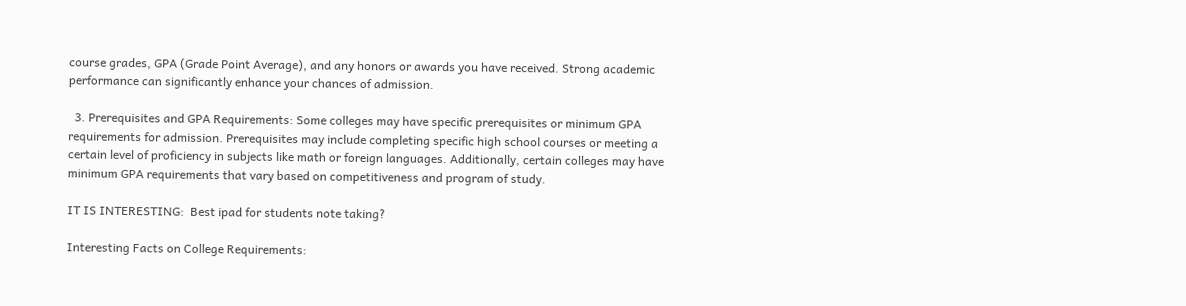course grades, GPA (Grade Point Average), and any honors or awards you have received. Strong academic performance can significantly enhance your chances of admission.

  3. Prerequisites and GPA Requirements: Some colleges may have specific prerequisites or minimum GPA requirements for admission. Prerequisites may include completing specific high school courses or meeting a certain level of proficiency in subjects like math or foreign languages. Additionally, certain colleges may have minimum GPA requirements that vary based on competitiveness and program of study.

IT IS INTERESTING:  Best ipad for students note taking?

Interesting Facts on College Requirements: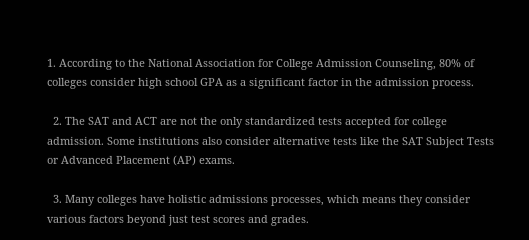1. According to the National Association for College Admission Counseling, 80% of colleges consider high school GPA as a significant factor in the admission process.

  2. The SAT and ACT are not the only standardized tests accepted for college admission. Some institutions also consider alternative tests like the SAT Subject Tests or Advanced Placement (AP) exams.

  3. Many colleges have holistic admissions processes, which means they consider various factors beyond just test scores and grades.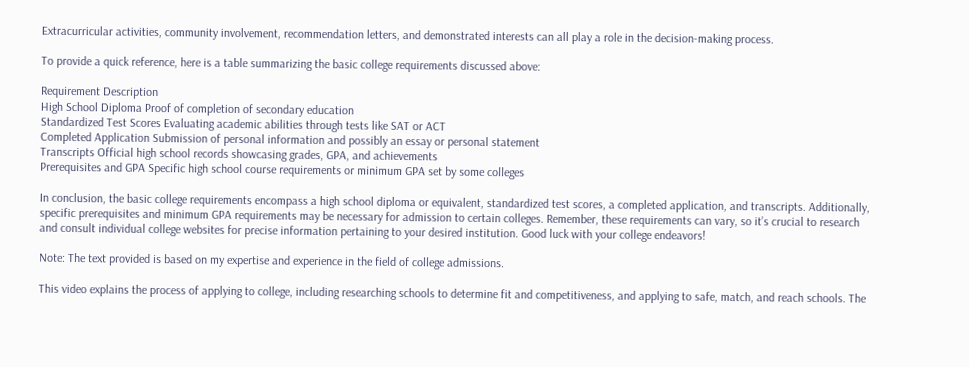Extracurricular activities, community involvement, recommendation letters, and demonstrated interests can all play a role in the decision-making process.

To provide a quick reference, here is a table summarizing the basic college requirements discussed above:

Requirement Description
High School Diploma Proof of completion of secondary education
Standardized Test Scores Evaluating academic abilities through tests like SAT or ACT
Completed Application Submission of personal information and possibly an essay or personal statement
Transcripts Official high school records showcasing grades, GPA, and achievements
Prerequisites and GPA Specific high school course requirements or minimum GPA set by some colleges

In conclusion, the basic college requirements encompass a high school diploma or equivalent, standardized test scores, a completed application, and transcripts. Additionally, specific prerequisites and minimum GPA requirements may be necessary for admission to certain colleges. Remember, these requirements can vary, so it’s crucial to research and consult individual college websites for precise information pertaining to your desired institution. Good luck with your college endeavors!

Note: The text provided is based on my expertise and experience in the field of college admissions.

This video explains the process of applying to college, including researching schools to determine fit and competitiveness, and applying to safe, match, and reach schools. The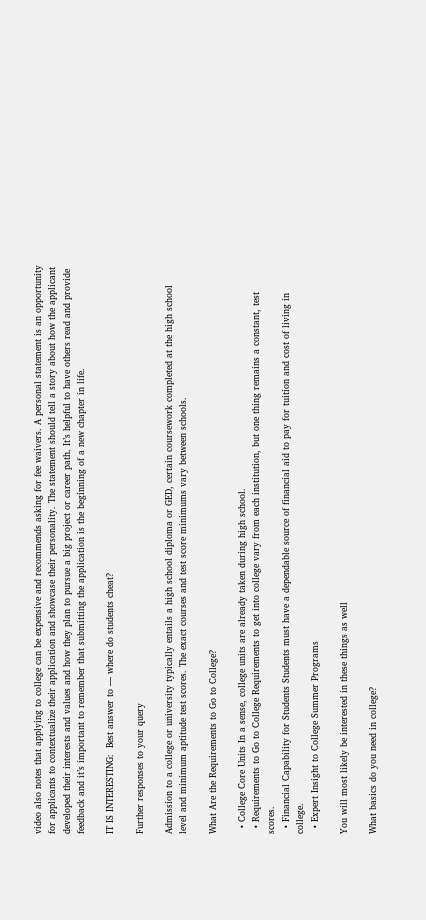video also notes that applying to college can be expensive and recommends asking for fee waivers. A personal statement is an opportunity for applicants to contextualize their application and showcase their personality. The statement should tell a story about how the applicant developed their interests and values and how they plan to pursue a big project or career path. It’s helpful to have others read and provide feedback and it’s important to remember that submitting the application is the beginning of a new chapter in life.

IT IS INTERESTING:  Best answer to — where do students cheat?

Further responses to your query

Admission to a college or university typically entails a high school diploma or GED, certain coursework completed at the high school level and minimum aptitude test scores. The exact courses and test score minimums vary between schools.

What Are the Requirements to Go to College?

  • College Core Units In a sense, college units are already taken during high school.
  • Requirements to Go to College Requirements to get into college vary from each institution, but one thing remains a constant, test scores.
  • Financial Capability for Students Students must have a dependable source of financial aid to pay for tuition and cost of living in college.
  • Expert Insight to College Summer Programs

You will most likely be interested in these things as well

What basics do you need in college?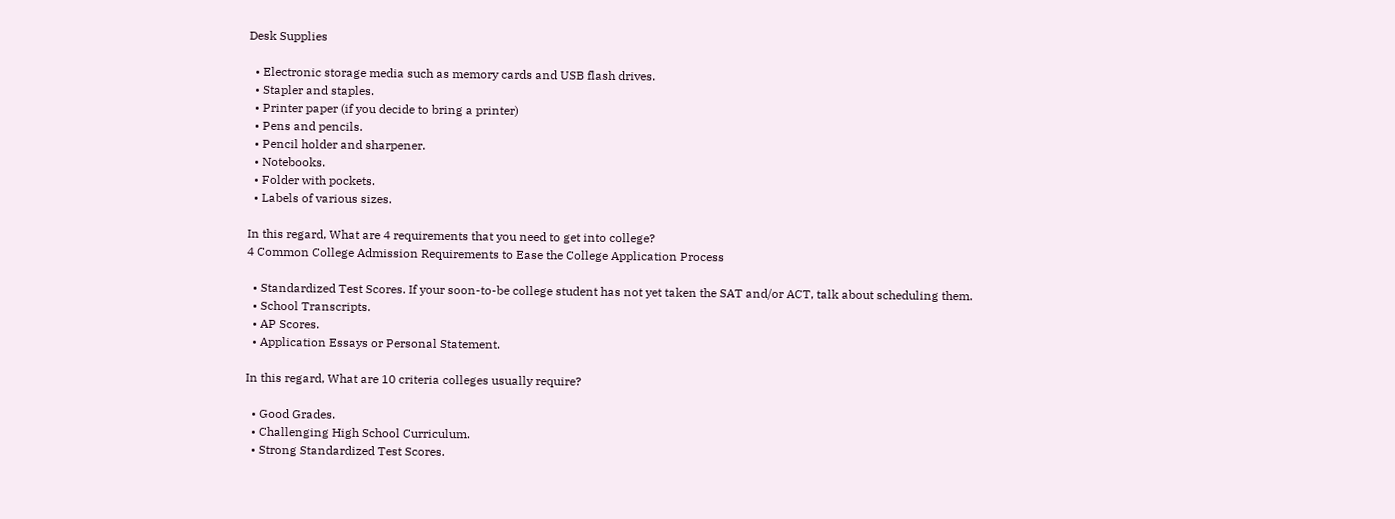Desk Supplies

  • Electronic storage media such as memory cards and USB flash drives.
  • Stapler and staples.
  • Printer paper (if you decide to bring a printer)
  • Pens and pencils.
  • Pencil holder and sharpener.
  • Notebooks.
  • Folder with pockets.
  • Labels of various sizes.

In this regard, What are 4 requirements that you need to get into college?
4 Common College Admission Requirements to Ease the College Application Process

  • Standardized Test Scores. If your soon-to-be college student has not yet taken the SAT and/or ACT, talk about scheduling them.
  • School Transcripts.
  • AP Scores.
  • Application Essays or Personal Statement.

In this regard, What are 10 criteria colleges usually require?

  • Good Grades.
  • Challenging High School Curriculum.
  • Strong Standardized Test Scores.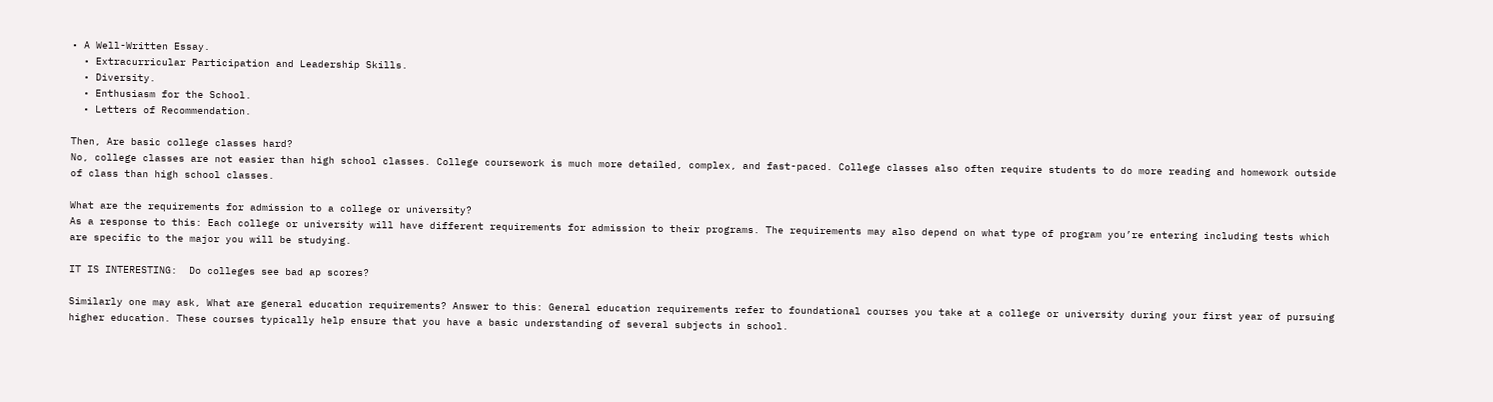• A Well-Written Essay.
  • Extracurricular Participation and Leadership Skills.
  • Diversity.
  • Enthusiasm for the School.
  • Letters of Recommendation.

Then, Are basic college classes hard?
No, college classes are not easier than high school classes. College coursework is much more detailed, complex, and fast-paced. College classes also often require students to do more reading and homework outside of class than high school classes.

What are the requirements for admission to a college or university?
As a response to this: Each college or university will have different requirements for admission to their programs. The requirements may also depend on what type of program you’re entering including tests which are specific to the major you will be studying.

IT IS INTERESTING:  Do colleges see bad ap scores?

Similarly one may ask, What are general education requirements? Answer to this: General education requirements refer to foundational courses you take at a college or university during your first year of pursuing higher education. These courses typically help ensure that you have a basic understanding of several subjects in school.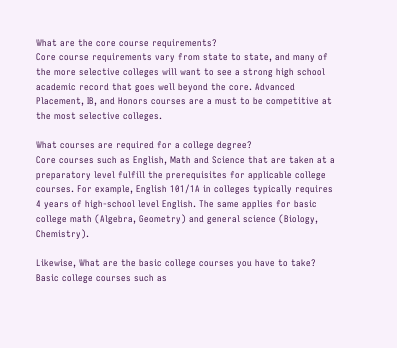What are the core course requirements?
Core course requirements vary from state to state, and many of the more selective colleges will want to see a strong high school academic record that goes well beyond the core. Advanced Placement, IB, and Honors courses are a must to be competitive at the most selective colleges.

What courses are required for a college degree?
Core courses such as English, Math and Science that are taken at a preparatory level fulfill the prerequisites for applicable college courses. For example, English 101/1A in colleges typically requires 4 years of high-school level English. The same applies for basic college math (Algebra, Geometry) and general science (Biology, Chemistry).

Likewise, What are the basic college courses you have to take?
Basic college courses such as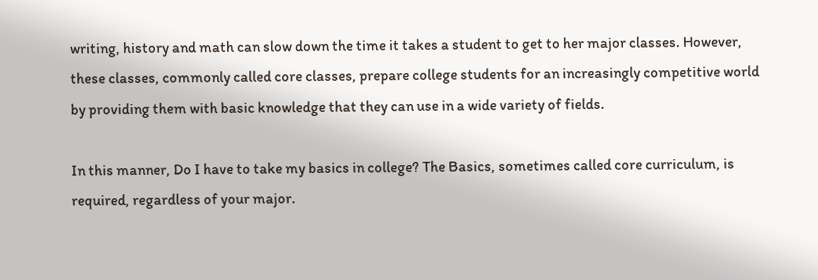writing, history and math can slow down the time it takes a student to get to her major classes. However, these classes, commonly called core classes, prepare college students for an increasingly competitive world by providing them with basic knowledge that they can use in a wide variety of fields.

In this manner, Do I have to take my basics in college? The Basics, sometimes called core curriculum, is required, regardless of your major.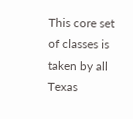This core set of classes is taken by all Texas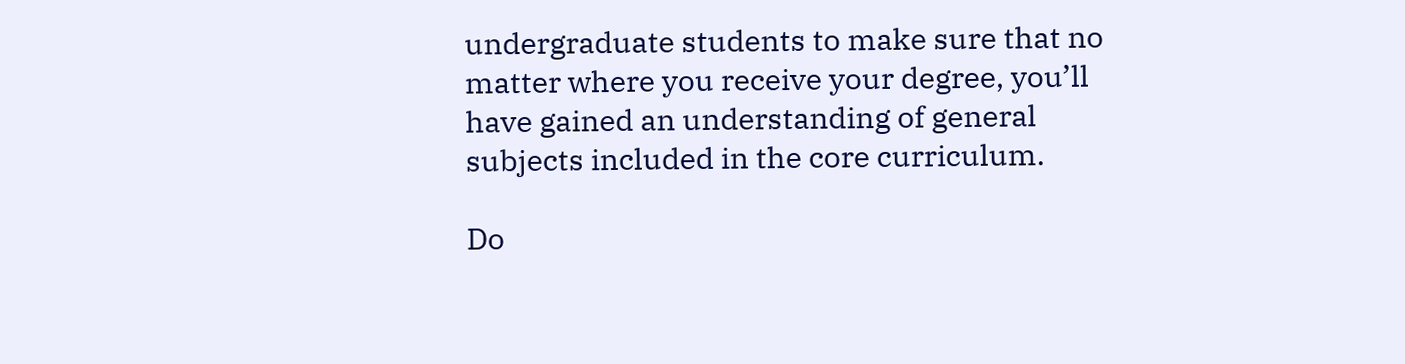undergraduate students to make sure that no matter where you receive your degree, you’ll have gained an understanding of general subjects included in the core curriculum.

Do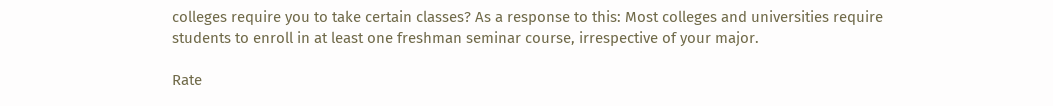colleges require you to take certain classes? As a response to this: Most colleges and universities require students to enroll in at least one freshman seminar course, irrespective of your major.

Rate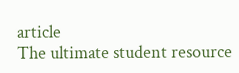article
The ultimate student resource